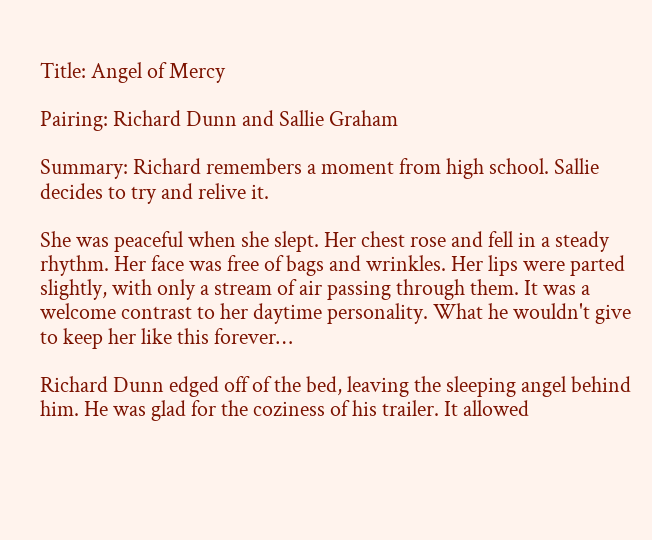Title: Angel of Mercy

Pairing: Richard Dunn and Sallie Graham

Summary: Richard remembers a moment from high school. Sallie decides to try and relive it.

She was peaceful when she slept. Her chest rose and fell in a steady rhythm. Her face was free of bags and wrinkles. Her lips were parted slightly, with only a stream of air passing through them. It was a welcome contrast to her daytime personality. What he wouldn't give to keep her like this forever…

Richard Dunn edged off of the bed, leaving the sleeping angel behind him. He was glad for the coziness of his trailer. It allowed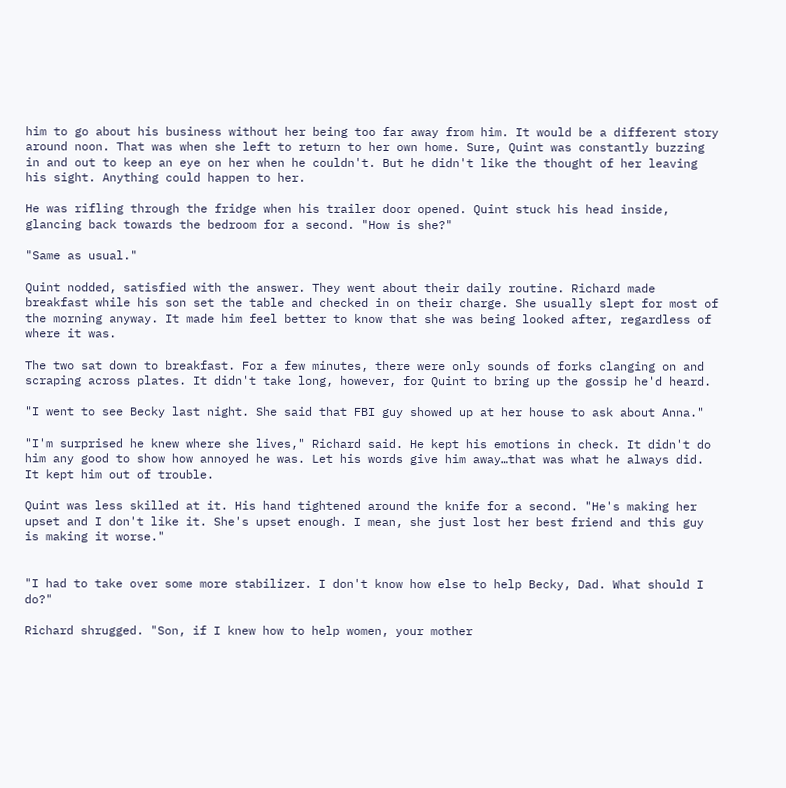him to go about his business without her being too far away from him. It would be a different story around noon. That was when she left to return to her own home. Sure, Quint was constantly buzzing in and out to keep an eye on her when he couldn't. But he didn't like the thought of her leaving his sight. Anything could happen to her.

He was rifling through the fridge when his trailer door opened. Quint stuck his head inside, glancing back towards the bedroom for a second. "How is she?"

"Same as usual."

Quint nodded, satisfied with the answer. They went about their daily routine. Richard made breakfast while his son set the table and checked in on their charge. She usually slept for most of the morning anyway. It made him feel better to know that she was being looked after, regardless of where it was.

The two sat down to breakfast. For a few minutes, there were only sounds of forks clanging on and scraping across plates. It didn't take long, however, for Quint to bring up the gossip he'd heard.

"I went to see Becky last night. She said that FBI guy showed up at her house to ask about Anna."

"I'm surprised he knew where she lives," Richard said. He kept his emotions in check. It didn't do him any good to show how annoyed he was. Let his words give him away…that was what he always did. It kept him out of trouble.

Quint was less skilled at it. His hand tightened around the knife for a second. "He's making her upset and I don't like it. She's upset enough. I mean, she just lost her best friend and this guy is making it worse."


"I had to take over some more stabilizer. I don't know how else to help Becky, Dad. What should I do?"

Richard shrugged. "Son, if I knew how to help women, your mother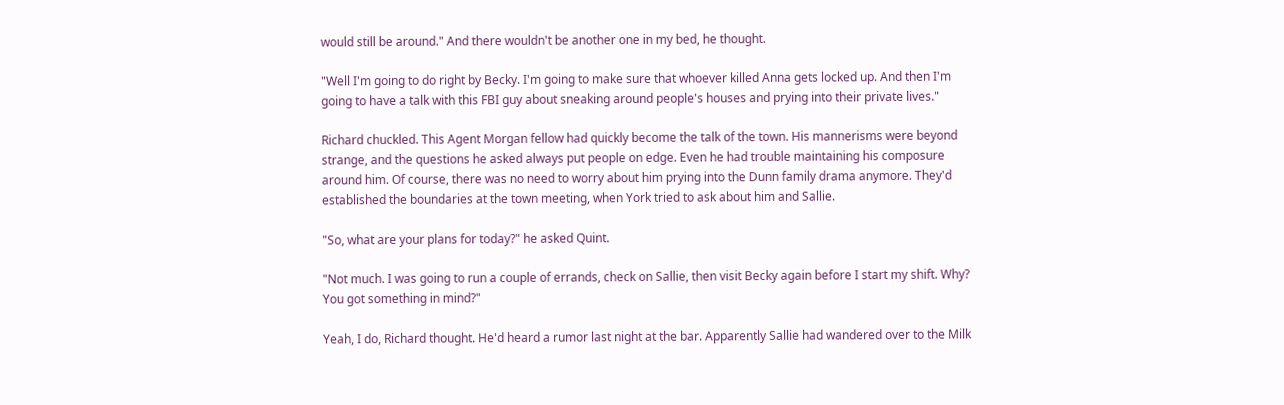would still be around." And there wouldn't be another one in my bed, he thought.

"Well I'm going to do right by Becky. I'm going to make sure that whoever killed Anna gets locked up. And then I'm going to have a talk with this FBI guy about sneaking around people's houses and prying into their private lives."

Richard chuckled. This Agent Morgan fellow had quickly become the talk of the town. His mannerisms were beyond strange, and the questions he asked always put people on edge. Even he had trouble maintaining his composure around him. Of course, there was no need to worry about him prying into the Dunn family drama anymore. They'd established the boundaries at the town meeting, when York tried to ask about him and Sallie.

"So, what are your plans for today?" he asked Quint.

"Not much. I was going to run a couple of errands, check on Sallie, then visit Becky again before I start my shift. Why? You got something in mind?"

Yeah, I do, Richard thought. He'd heard a rumor last night at the bar. Apparently Sallie had wandered over to the Milk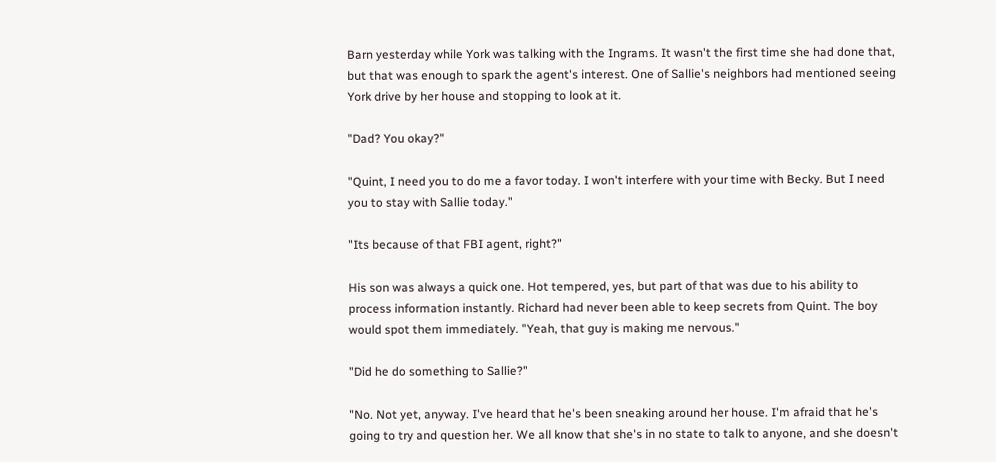Barn yesterday while York was talking with the Ingrams. It wasn't the first time she had done that, but that was enough to spark the agent's interest. One of Sallie's neighbors had mentioned seeing York drive by her house and stopping to look at it.

"Dad? You okay?"

"Quint, I need you to do me a favor today. I won't interfere with your time with Becky. But I need you to stay with Sallie today."

"Its because of that FBI agent, right?"

His son was always a quick one. Hot tempered, yes, but part of that was due to his ability to process information instantly. Richard had never been able to keep secrets from Quint. The boy would spot them immediately. "Yeah, that guy is making me nervous."

"Did he do something to Sallie?"

"No. Not yet, anyway. I've heard that he's been sneaking around her house. I'm afraid that he's going to try and question her. We all know that she's in no state to talk to anyone, and she doesn't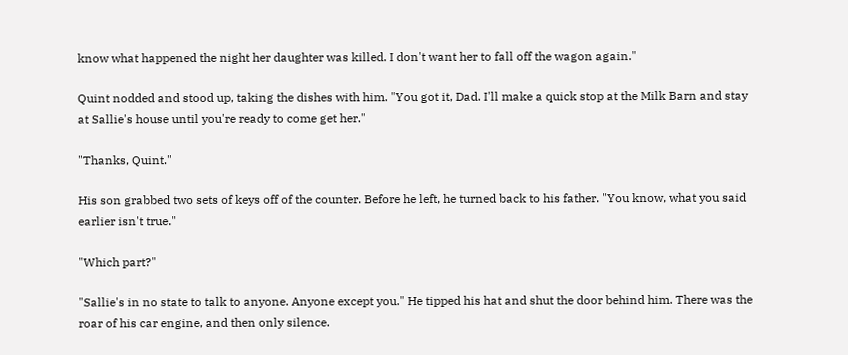know what happened the night her daughter was killed. I don't want her to fall off the wagon again."

Quint nodded and stood up, taking the dishes with him. "You got it, Dad. I'll make a quick stop at the Milk Barn and stay at Sallie's house until you're ready to come get her."

"Thanks, Quint."

His son grabbed two sets of keys off of the counter. Before he left, he turned back to his father. "You know, what you said earlier isn't true."

"Which part?"

"Sallie's in no state to talk to anyone. Anyone except you." He tipped his hat and shut the door behind him. There was the roar of his car engine, and then only silence.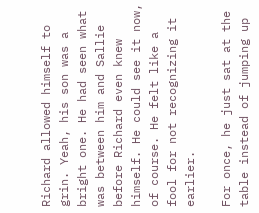Richard allowed himself to grin. Yeah, his son was a bright one. He had seen what was between him and Sallie before Richard even knew himself. He could see it now, of course. He felt like a fool for not recognizing it earlier.

For once, he just sat at the table instead of jumping up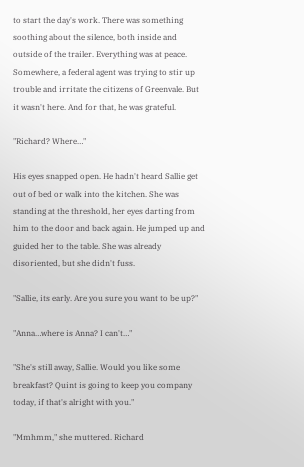to start the day's work. There was something soothing about the silence, both inside and outside of the trailer. Everything was at peace. Somewhere, a federal agent was trying to stir up trouble and irritate the citizens of Greenvale. But it wasn't here. And for that, he was grateful.

"Richard? Where…"

His eyes snapped open. He hadn't heard Sallie get out of bed or walk into the kitchen. She was standing at the threshold, her eyes darting from him to the door and back again. He jumped up and guided her to the table. She was already disoriented, but she didn't fuss.

"Sallie, its early. Are you sure you want to be up?"

"Anna…where is Anna? I can't…"

"She's still away, Sallie. Would you like some breakfast? Quint is going to keep you company today, if that's alright with you."

"Mmhmm," she muttered. Richard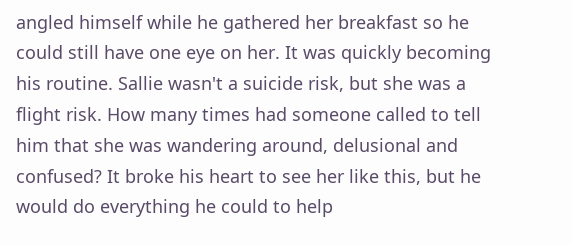angled himself while he gathered her breakfast so he could still have one eye on her. It was quickly becoming his routine. Sallie wasn't a suicide risk, but she was a flight risk. How many times had someone called to tell him that she was wandering around, delusional and confused? It broke his heart to see her like this, but he would do everything he could to help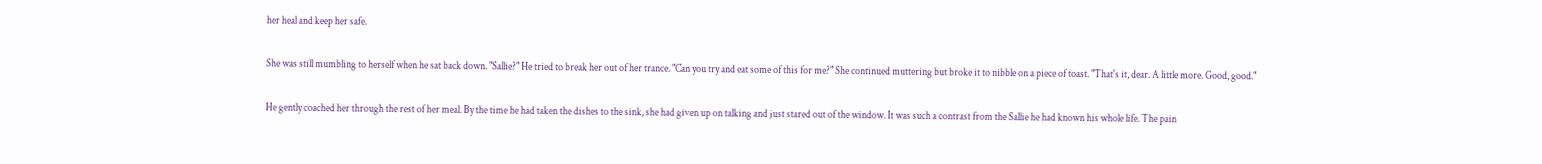her heal and keep her safe.

She was still mumbling to herself when he sat back down. "Sallie?" He tried to break her out of her trance. "Can you try and eat some of this for me?" She continued muttering but broke it to nibble on a piece of toast. "That's it, dear. A little more. Good, good."

He gently coached her through the rest of her meal. By the time he had taken the dishes to the sink, she had given up on talking and just stared out of the window. It was such a contrast from the Sallie he had known his whole life. The pain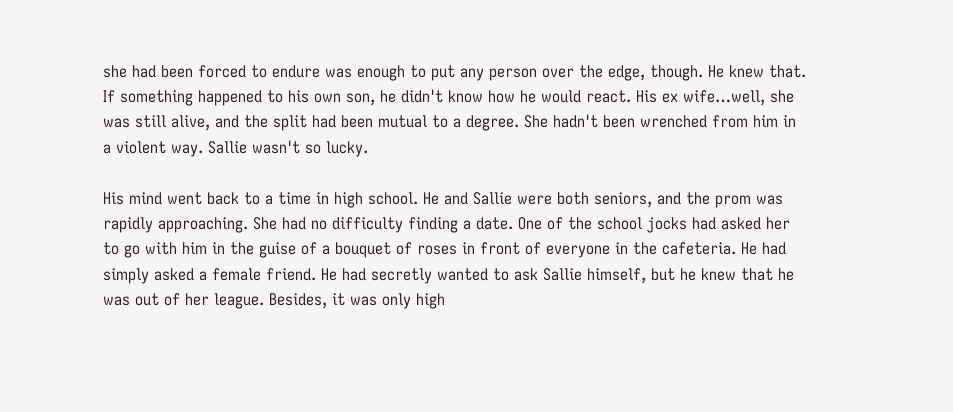she had been forced to endure was enough to put any person over the edge, though. He knew that. If something happened to his own son, he didn't know how he would react. His ex wife…well, she was still alive, and the split had been mutual to a degree. She hadn't been wrenched from him in a violent way. Sallie wasn't so lucky.

His mind went back to a time in high school. He and Sallie were both seniors, and the prom was rapidly approaching. She had no difficulty finding a date. One of the school jocks had asked her to go with him in the guise of a bouquet of roses in front of everyone in the cafeteria. He had simply asked a female friend. He had secretly wanted to ask Sallie himself, but he knew that he was out of her league. Besides, it was only high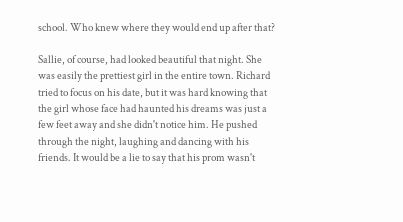school. Who knew where they would end up after that?

Sallie, of course, had looked beautiful that night. She was easily the prettiest girl in the entire town. Richard tried to focus on his date, but it was hard knowing that the girl whose face had haunted his dreams was just a few feet away and she didn't notice him. He pushed through the night, laughing and dancing with his friends. It would be a lie to say that his prom wasn't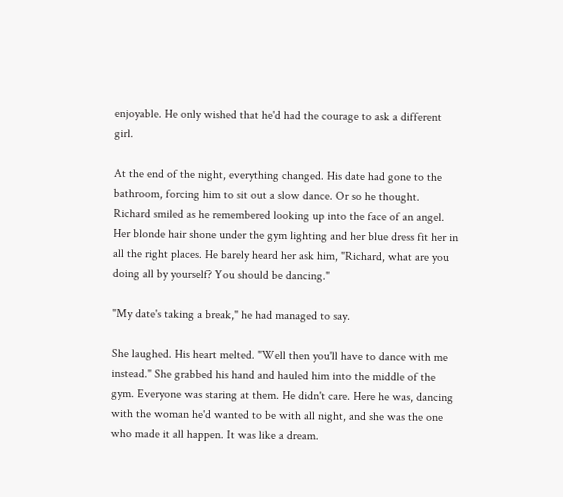enjoyable. He only wished that he'd had the courage to ask a different girl.

At the end of the night, everything changed. His date had gone to the bathroom, forcing him to sit out a slow dance. Or so he thought. Richard smiled as he remembered looking up into the face of an angel. Her blonde hair shone under the gym lighting and her blue dress fit her in all the right places. He barely heard her ask him, "Richard, what are you doing all by yourself? You should be dancing."

"My date's taking a break," he had managed to say.

She laughed. His heart melted. "Well then you'll have to dance with me instead." She grabbed his hand and hauled him into the middle of the gym. Everyone was staring at them. He didn't care. Here he was, dancing with the woman he'd wanted to be with all night, and she was the one who made it all happen. It was like a dream.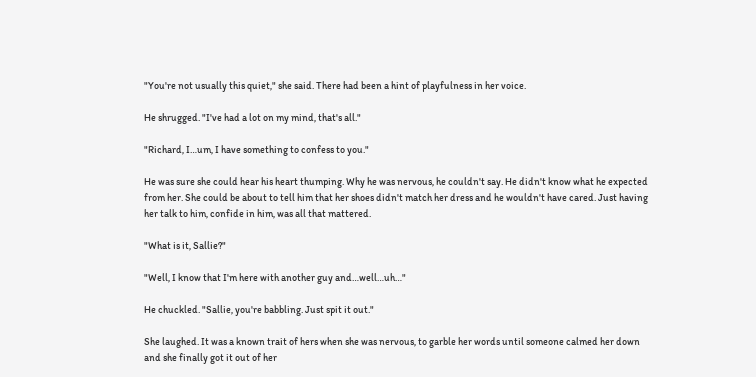"You're not usually this quiet," she said. There had been a hint of playfulness in her voice.

He shrugged. "I've had a lot on my mind, that's all."

"Richard, I…um, I have something to confess to you."

He was sure she could hear his heart thumping. Why he was nervous, he couldn't say. He didn't know what he expected from her. She could be about to tell him that her shoes didn't match her dress and he wouldn't have cared. Just having her talk to him, confide in him, was all that mattered.

"What is it, Sallie?"

"Well, I know that I'm here with another guy and…well…uh…"

He chuckled. "Sallie, you're babbling. Just spit it out."

She laughed. It was a known trait of hers when she was nervous, to garble her words until someone calmed her down and she finally got it out of her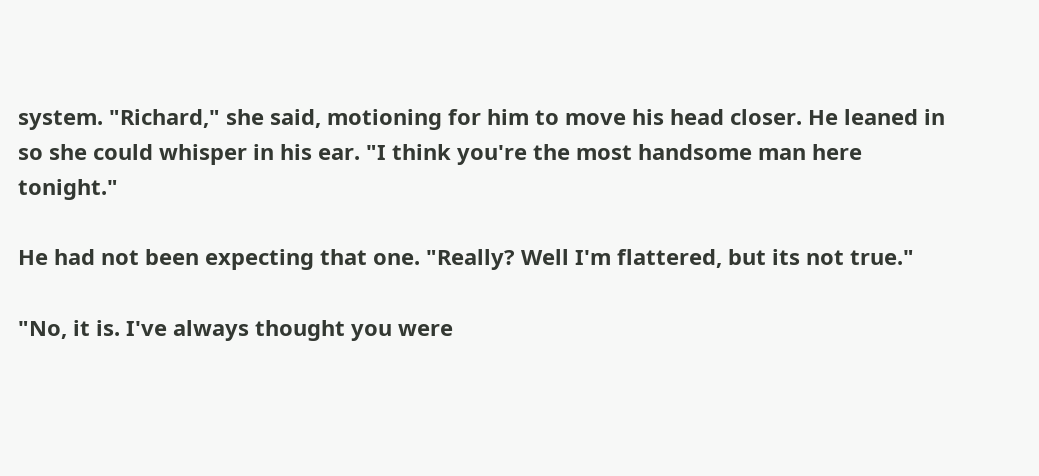system. "Richard," she said, motioning for him to move his head closer. He leaned in so she could whisper in his ear. "I think you're the most handsome man here tonight."

He had not been expecting that one. "Really? Well I'm flattered, but its not true."

"No, it is. I've always thought you were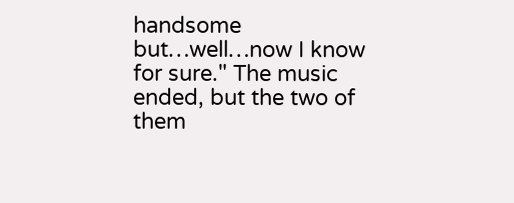handsome but…well…now I know for sure." The music ended, but the two of them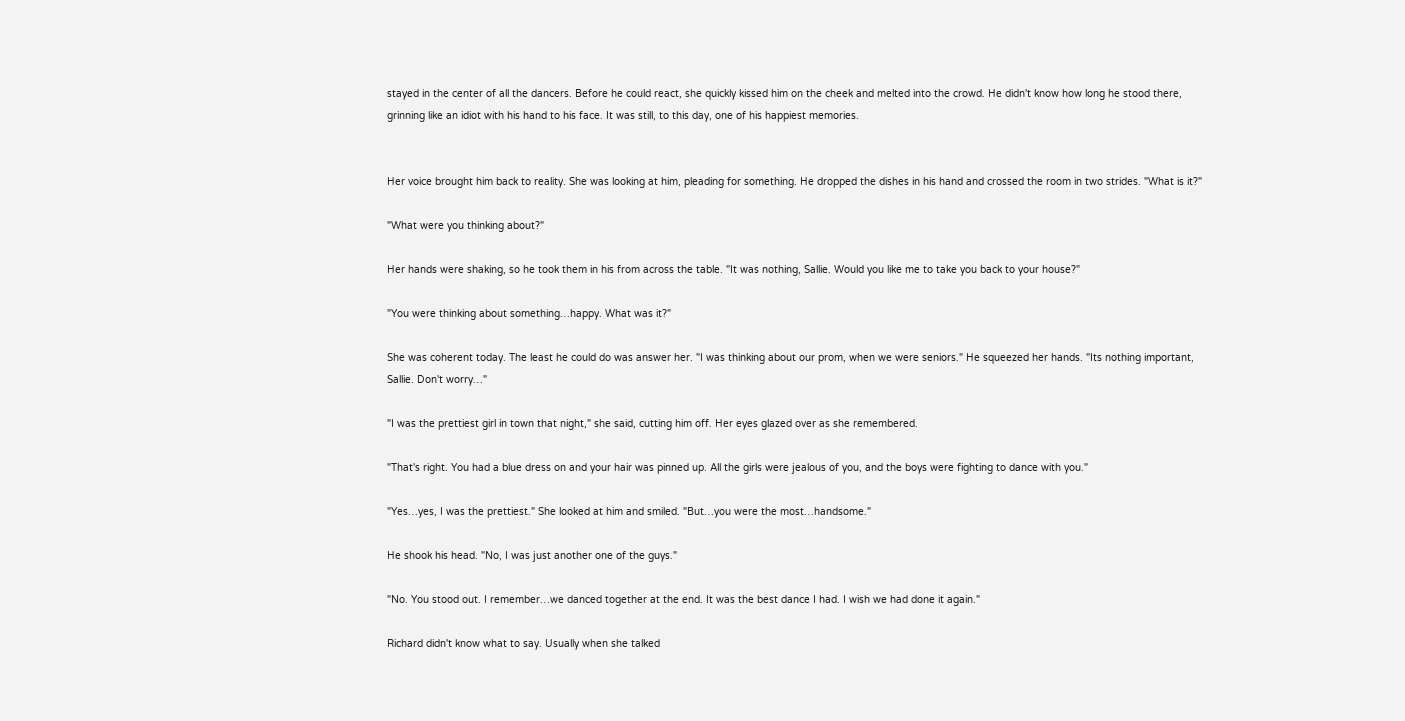stayed in the center of all the dancers. Before he could react, she quickly kissed him on the cheek and melted into the crowd. He didn't know how long he stood there, grinning like an idiot with his hand to his face. It was still, to this day, one of his happiest memories.


Her voice brought him back to reality. She was looking at him, pleading for something. He dropped the dishes in his hand and crossed the room in two strides. "What is it?"

"What were you thinking about?"

Her hands were shaking, so he took them in his from across the table. "It was nothing, Sallie. Would you like me to take you back to your house?"

"You were thinking about something…happy. What was it?"

She was coherent today. The least he could do was answer her. "I was thinking about our prom, when we were seniors." He squeezed her hands. "Its nothing important, Sallie. Don't worry…"

"I was the prettiest girl in town that night," she said, cutting him off. Her eyes glazed over as she remembered.

"That's right. You had a blue dress on and your hair was pinned up. All the girls were jealous of you, and the boys were fighting to dance with you."

"Yes…yes, I was the prettiest." She looked at him and smiled. "But…you were the most…handsome."

He shook his head. "No, I was just another one of the guys."

"No. You stood out. I remember…we danced together at the end. It was the best dance I had. I wish we had done it again."

Richard didn't know what to say. Usually when she talked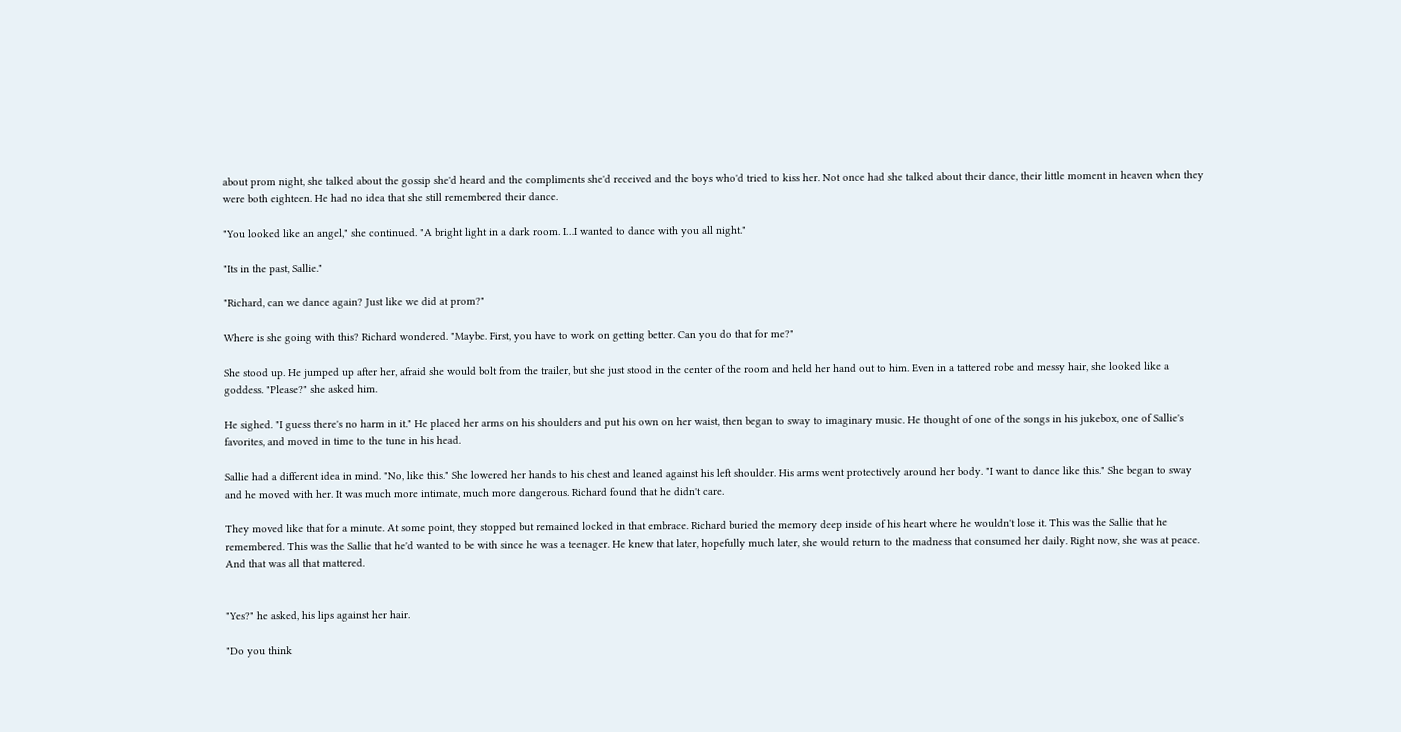about prom night, she talked about the gossip she'd heard and the compliments she'd received and the boys who'd tried to kiss her. Not once had she talked about their dance, their little moment in heaven when they were both eighteen. He had no idea that she still remembered their dance.

"You looked like an angel," she continued. "A bright light in a dark room. I…I wanted to dance with you all night."

"Its in the past, Sallie."

"Richard, can we dance again? Just like we did at prom?"

Where is she going with this? Richard wondered. "Maybe. First, you have to work on getting better. Can you do that for me?"

She stood up. He jumped up after her, afraid she would bolt from the trailer, but she just stood in the center of the room and held her hand out to him. Even in a tattered robe and messy hair, she looked like a goddess. "Please?" she asked him.

He sighed. "I guess there's no harm in it." He placed her arms on his shoulders and put his own on her waist, then began to sway to imaginary music. He thought of one of the songs in his jukebox, one of Sallie's favorites, and moved in time to the tune in his head.

Sallie had a different idea in mind. "No, like this." She lowered her hands to his chest and leaned against his left shoulder. His arms went protectively around her body. "I want to dance like this." She began to sway and he moved with her. It was much more intimate, much more dangerous. Richard found that he didn't care.

They moved like that for a minute. At some point, they stopped but remained locked in that embrace. Richard buried the memory deep inside of his heart where he wouldn't lose it. This was the Sallie that he remembered. This was the Sallie that he'd wanted to be with since he was a teenager. He knew that later, hopefully much later, she would return to the madness that consumed her daily. Right now, she was at peace. And that was all that mattered.


"Yes?" he asked, his lips against her hair.

"Do you think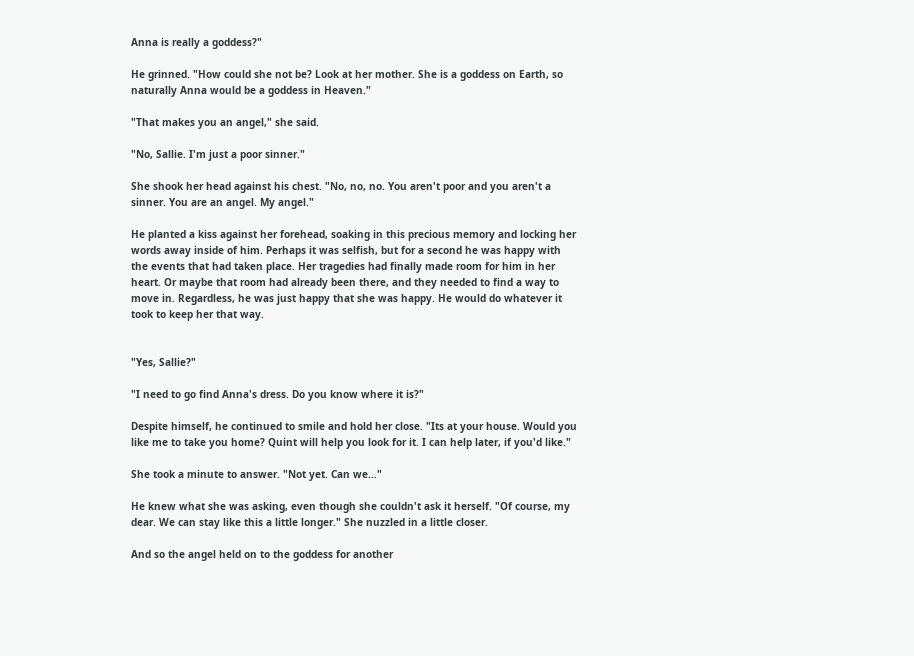Anna is really a goddess?"

He grinned. "How could she not be? Look at her mother. She is a goddess on Earth, so naturally Anna would be a goddess in Heaven."

"That makes you an angel," she said.

"No, Sallie. I'm just a poor sinner."

She shook her head against his chest. "No, no, no. You aren't poor and you aren't a sinner. You are an angel. My angel."

He planted a kiss against her forehead, soaking in this precious memory and locking her words away inside of him. Perhaps it was selfish, but for a second he was happy with the events that had taken place. Her tragedies had finally made room for him in her heart. Or maybe that room had already been there, and they needed to find a way to move in. Regardless, he was just happy that she was happy. He would do whatever it took to keep her that way.


"Yes, Sallie?"

"I need to go find Anna's dress. Do you know where it is?"

Despite himself, he continued to smile and hold her close. "Its at your house. Would you like me to take you home? Quint will help you look for it. I can help later, if you'd like."

She took a minute to answer. "Not yet. Can we…"

He knew what she was asking, even though she couldn't ask it herself. "Of course, my dear. We can stay like this a little longer." She nuzzled in a little closer.

And so the angel held on to the goddess for another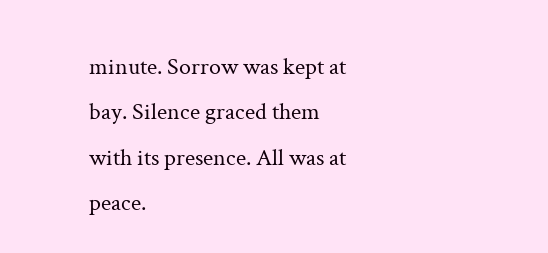minute. Sorrow was kept at bay. Silence graced them with its presence. All was at peace.